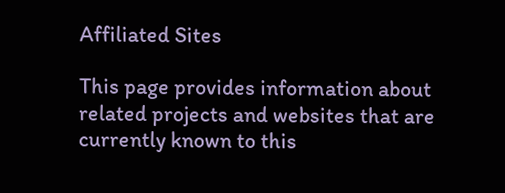Affiliated Sites

This page provides information about related projects and websites that are currently known to this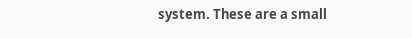system. These are a small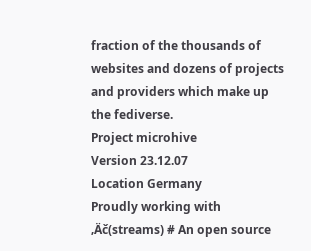fraction of the thousands of websites and dozens of projects and providers which make up the fediverse.
Project microhive
Version 23.12.07
Location Germany
Proudly working with ‚Äč(streams) # An open source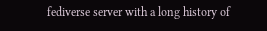fediverse server with a long history of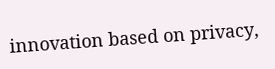innovation based on privacy,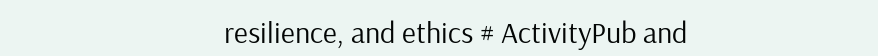resilience, and ethics # ActivityPub and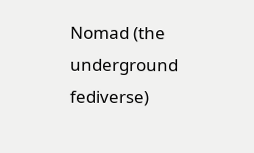Nomad (the underground fediverse)